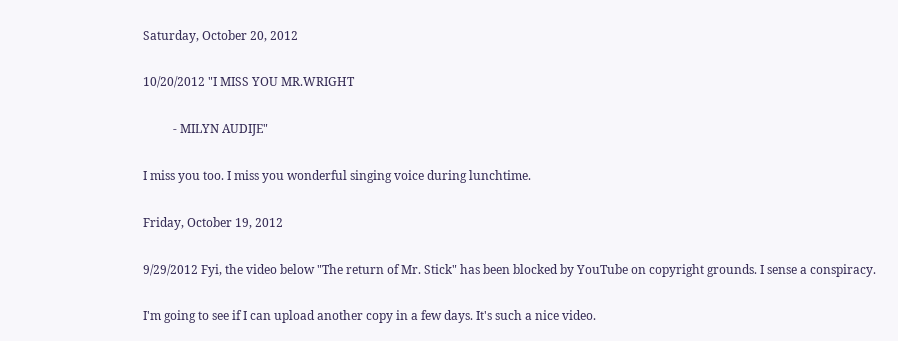Saturday, October 20, 2012

10/20/2012 "I MISS YOU MR.WRIGHT

          - MILYN AUDIJE"

I miss you too. I miss you wonderful singing voice during lunchtime.

Friday, October 19, 2012

9/29/2012 Fyi, the video below "The return of Mr. Stick" has been blocked by YouTube on copyright grounds. I sense a conspiracy.

I'm going to see if I can upload another copy in a few days. It's such a nice video.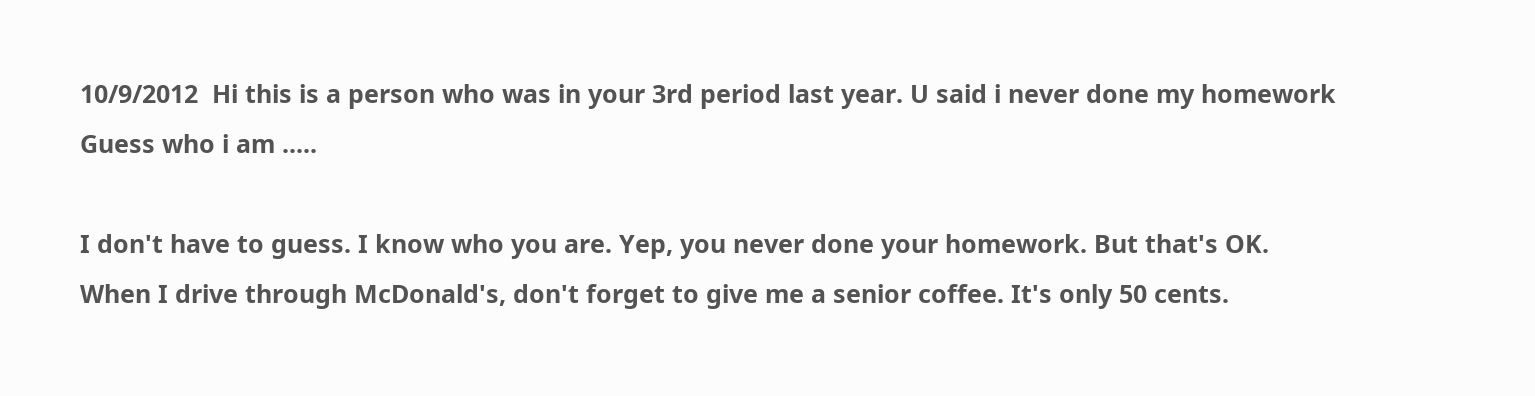10/9/2012  Hi this is a person who was in your 3rd period last year. U said i never done my homework
Guess who i am .....

I don't have to guess. I know who you are. Yep, you never done your homework. But that's OK. When I drive through McDonald's, don't forget to give me a senior coffee. It's only 50 cents.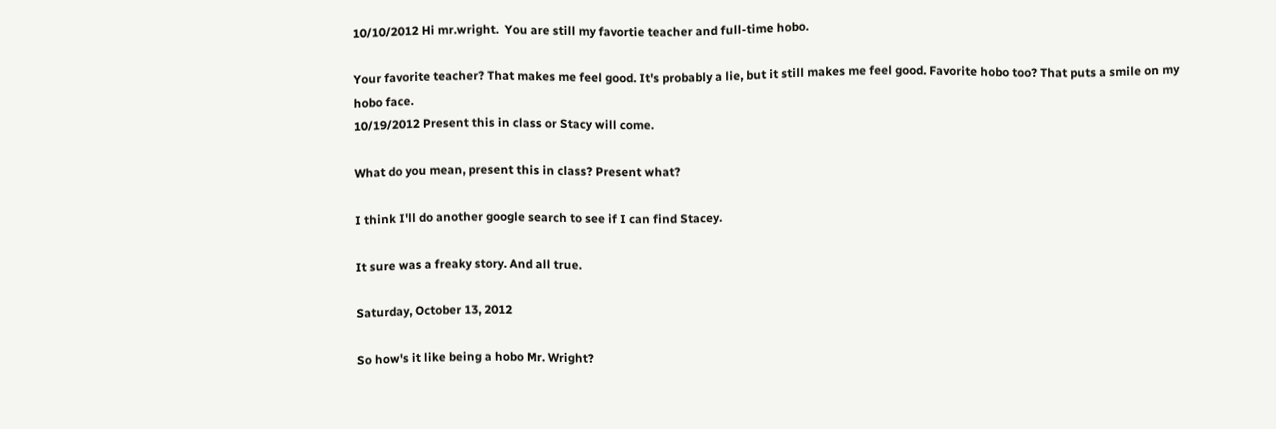10/10/2012 Hi mr.wright.  You are still my favortie teacher and full-time hobo.

Your favorite teacher? That makes me feel good. It's probably a lie, but it still makes me feel good. Favorite hobo too? That puts a smile on my hobo face.
10/19/2012 Present this in class or Stacy will come.

What do you mean, present this in class? Present what?

I think I'll do another google search to see if I can find Stacey.

It sure was a freaky story. And all true.

Saturday, October 13, 2012

So how's it like being a hobo Mr. Wright?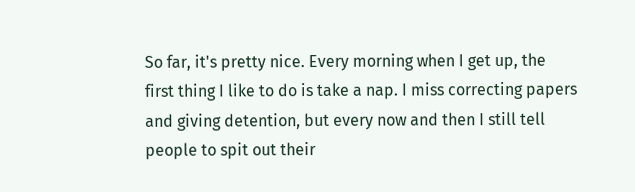So far, it's pretty nice. Every morning when I get up, the first thing I like to do is take a nap. I miss correcting papers and giving detention, but every now and then I still tell people to spit out their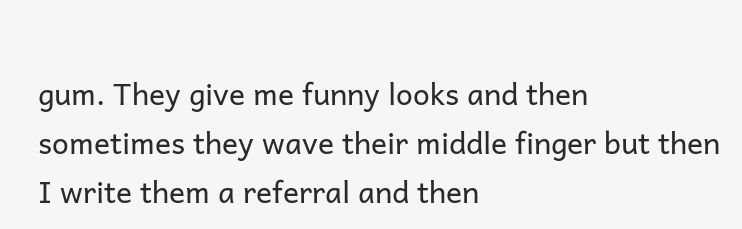gum. They give me funny looks and then sometimes they wave their middle finger but then I write them a referral and then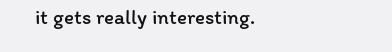it gets really interesting.